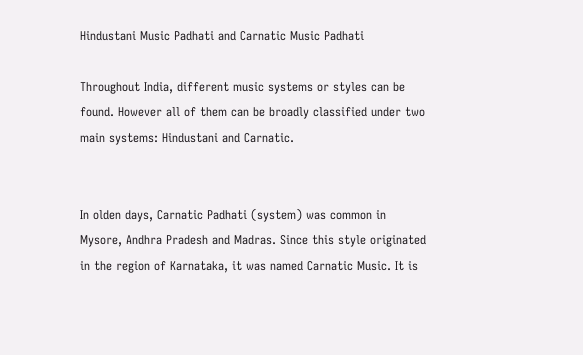Hindustani Music Padhati and Carnatic Music Padhati

Throughout India, different music systems or styles can be found. However all of them can be broadly classified under two main systems: Hindustani and Carnatic.


In olden days, Carnatic Padhati (system) was common in Mysore, Andhra Pradesh and Madras. Since this style originated in the region of Karnataka, it was named Carnatic Music. It is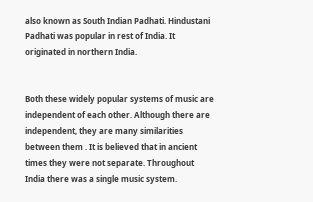also known as South Indian Padhati. Hindustani Padhati was popular in rest of India. It originated in northern India.


Both these widely popular systems of music are independent of each other. Although there are independent, they are many similarities between them . It is believed that in ancient times they were not separate. Throughout India there was a single music system.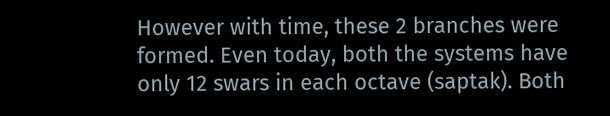However with time, these 2 branches were formed. Even today, both the systems have only 12 swars in each octave (saptak). Both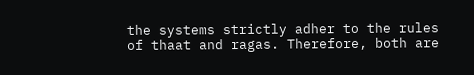the systems strictly adher to the rules of thaat and ragas. Therefore, both are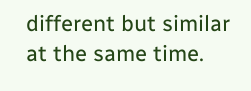different but similar at the same time.